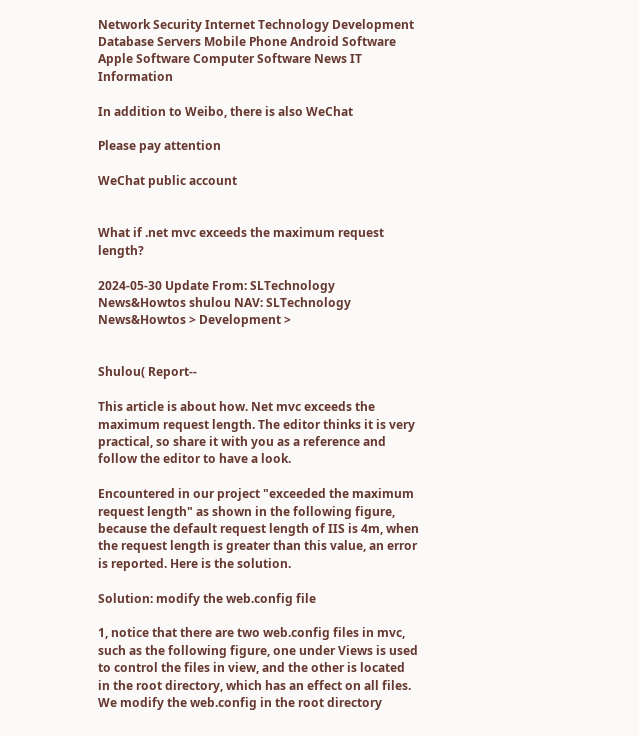Network Security Internet Technology Development Database Servers Mobile Phone Android Software Apple Software Computer Software News IT Information

In addition to Weibo, there is also WeChat

Please pay attention

WeChat public account


What if .net mvc exceeds the maximum request length?

2024-05-30 Update From: SLTechnology News&Howtos shulou NAV: SLTechnology News&Howtos > Development >


Shulou( Report--

This article is about how. Net mvc exceeds the maximum request length. The editor thinks it is very practical, so share it with you as a reference and follow the editor to have a look.

Encountered in our project "exceeded the maximum request length" as shown in the following figure, because the default request length of IIS is 4m, when the request length is greater than this value, an error is reported. Here is the solution.

Solution: modify the web.config file

1, notice that there are two web.config files in mvc, such as the following figure, one under Views is used to control the files in view, and the other is located in the root directory, which has an effect on all files. We modify the web.config in the root directory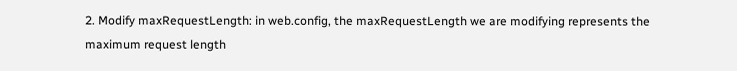2. Modify maxRequestLength: in web.config, the maxRequestLength we are modifying represents the maximum request length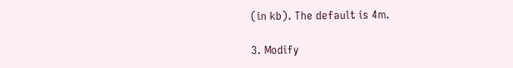(in kb). The default is 4m.

3. Modify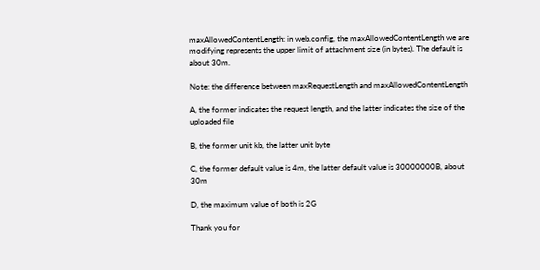maxAllowedContentLength: in web.config, the maxAllowedContentLength we are modifying represents the upper limit of attachment size (in bytes). The default is about 30m.

Note: the difference between maxRequestLength and maxAllowedContentLength

A, the former indicates the request length, and the latter indicates the size of the uploaded file

B, the former unit kb, the latter unit byte

C, the former default value is 4m, the latter default value is 30000000B, about 30m

D, the maximum value of both is 2G

Thank you for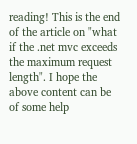reading! This is the end of the article on "what if the .net mvc exceeds the maximum request length". I hope the above content can be of some help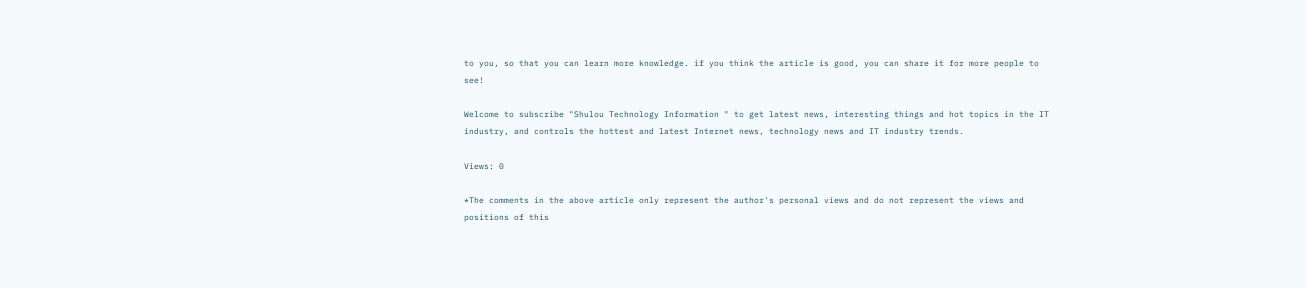to you, so that you can learn more knowledge. if you think the article is good, you can share it for more people to see!

Welcome to subscribe "Shulou Technology Information " to get latest news, interesting things and hot topics in the IT industry, and controls the hottest and latest Internet news, technology news and IT industry trends.

Views: 0

*The comments in the above article only represent the author's personal views and do not represent the views and positions of this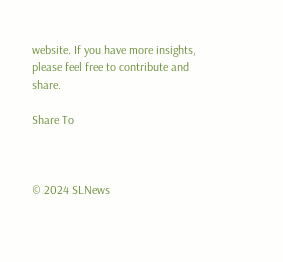website. If you have more insights, please feel free to contribute and share.

Share To



© 2024 SLNews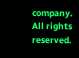company. All rights reserved.